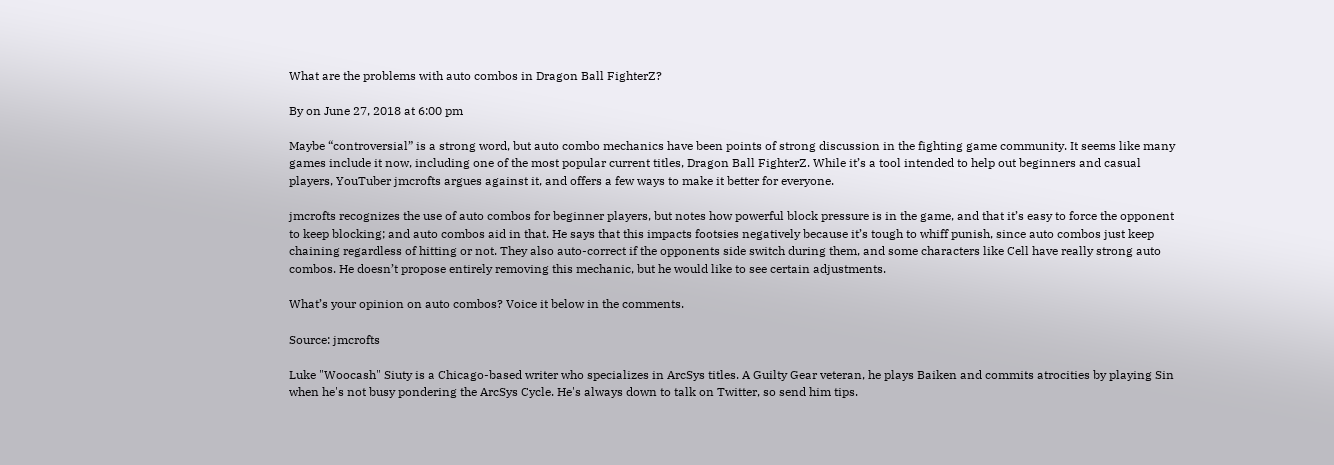What are the problems with auto combos in Dragon Ball FighterZ?

By on June 27, 2018 at 6:00 pm

Maybe “controversial” is a strong word, but auto combo mechanics have been points of strong discussion in the fighting game community. It seems like many games include it now, including one of the most popular current titles, Dragon Ball FighterZ. While it’s a tool intended to help out beginners and casual players, YouTuber jmcrofts argues against it, and offers a few ways to make it better for everyone.

jmcrofts recognizes the use of auto combos for beginner players, but notes how powerful block pressure is in the game, and that it’s easy to force the opponent to keep blocking; and auto combos aid in that. He says that this impacts footsies negatively because it’s tough to whiff punish, since auto combos just keep chaining regardless of hitting or not. They also auto-correct if the opponents side switch during them, and some characters like Cell have really strong auto combos. He doesn’t propose entirely removing this mechanic, but he would like to see certain adjustments.

What’s your opinion on auto combos? Voice it below in the comments.

Source: jmcrofts

Luke "Woocash" Siuty is a Chicago-based writer who specializes in ArcSys titles. A Guilty Gear veteran, he plays Baiken and commits atrocities by playing Sin when he's not busy pondering the ArcSys Cycle. He's always down to talk on Twitter, so send him tips.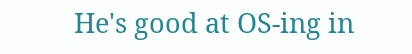He's good at OS-ing in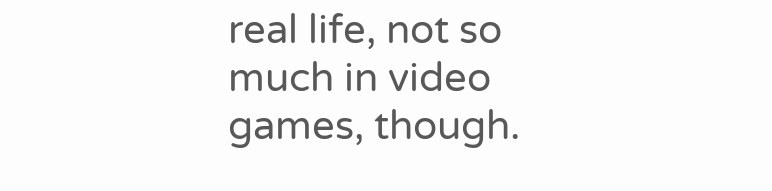real life, not so much in video games, though.